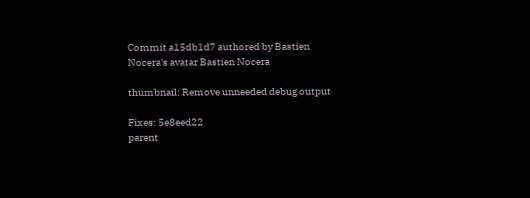Commit a15db1d7 authored by Bastien Nocera's avatar Bastien Nocera

thumbnail: Remove unneeded debug output

Fixes: 5e8eed22
parent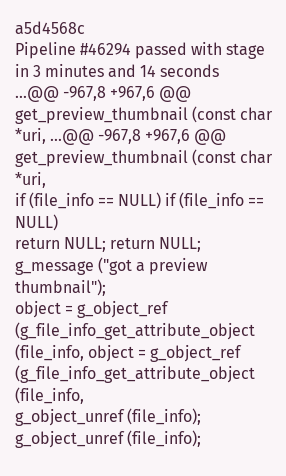a5d4568c
Pipeline #46294 passed with stage
in 3 minutes and 14 seconds
...@@ -967,8 +967,6 @@ get_preview_thumbnail (const char *uri, ...@@ -967,8 +967,6 @@ get_preview_thumbnail (const char *uri,
if (file_info == NULL) if (file_info == NULL)
return NULL; return NULL;
g_message ("got a preview thumbnail");
object = g_object_ref (g_file_info_get_attribute_object (file_info, object = g_object_ref (g_file_info_get_attribute_object (file_info,
g_object_unref (file_info); g_object_unref (file_info);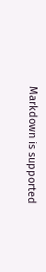Markdown is supported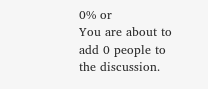0% or
You are about to add 0 people to the discussion.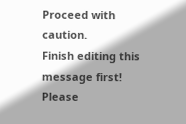Proceed with caution.
Finish editing this message first!
Please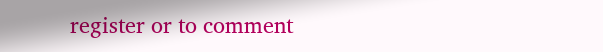register or to comment